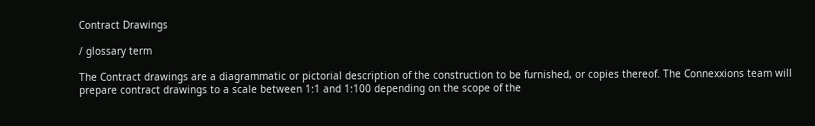Contract Drawings

/ glossary term

The Contract drawings are a diagrammatic or pictorial description of the construction to be furnished, or copies thereof. The Connexxions team will prepare contract drawings to a scale between 1:1 and 1:100 depending on the scope of the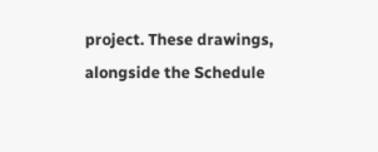project. These drawings, alongside the Schedule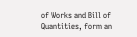of Works and Bill of Quantities, form an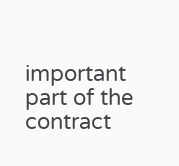important part of the contract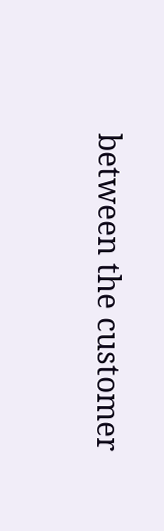between the customer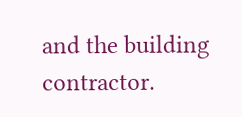and the building contractor.